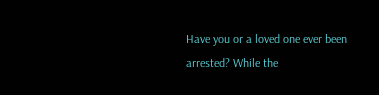Have you or a loved one ever been arrested? While the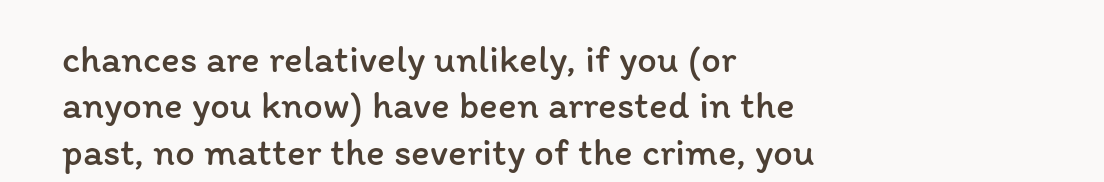chances are relatively unlikely, if you (or anyone you know) have been arrested in the past, no matter the severity of the crime, you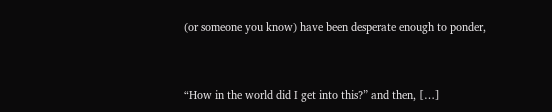(or someone you know) have been desperate enough to ponder,


“How in the world did I get into this?” and then, […]